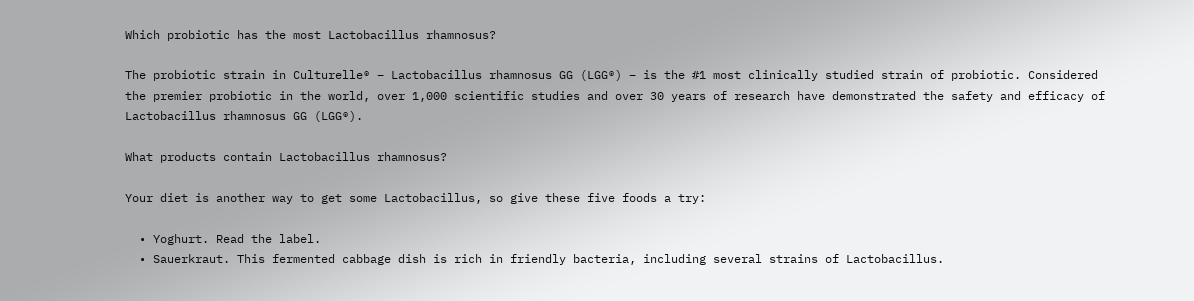Which probiotic has the most Lactobacillus rhamnosus?

The probiotic strain in Culturelle® – Lactobacillus rhamnosus GG (LGG®) – is the #1 most clinically studied strain of probiotic. Considered the premier probiotic in the world, over 1,000 scientific studies and over 30 years of research have demonstrated the safety and efficacy of Lactobacillus rhamnosus GG (LGG®).

What products contain Lactobacillus rhamnosus?

Your diet is another way to get some Lactobacillus, so give these five foods a try:

  • Yoghurt. Read the label.
  • Sauerkraut. This fermented cabbage dish is rich in friendly bacteria, including several strains of Lactobacillus.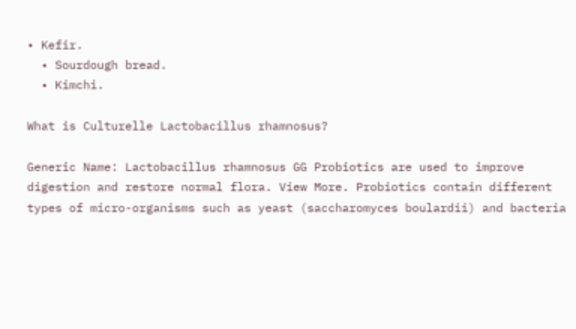• Kefir.
  • Sourdough bread.
  • Kimchi.

What is Culturelle Lactobacillus rhamnosus?

Generic Name: Lactobacillus rhamnosus GG Probiotics are used to improve digestion and restore normal flora. View More. Probiotics contain different types of micro-organisms such as yeast (saccharomyces boulardii) and bacteria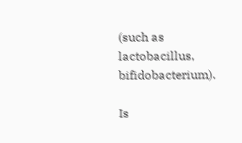(such as lactobacillus, bifidobacterium).

Is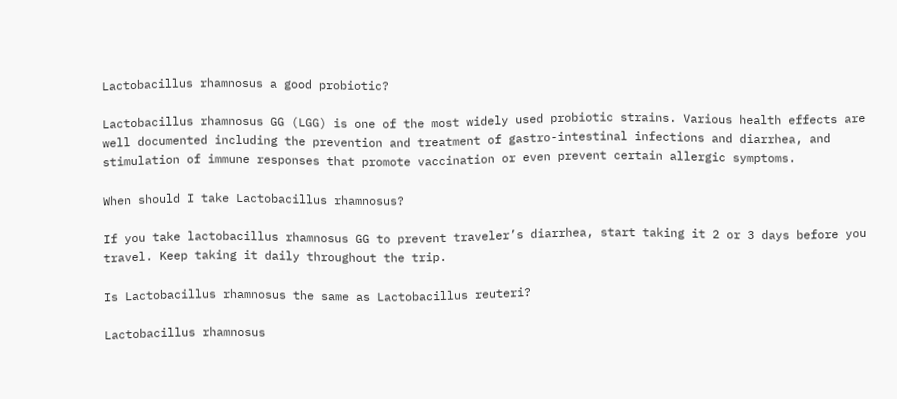Lactobacillus rhamnosus a good probiotic?

Lactobacillus rhamnosus GG (LGG) is one of the most widely used probiotic strains. Various health effects are well documented including the prevention and treatment of gastro-intestinal infections and diarrhea, and stimulation of immune responses that promote vaccination or even prevent certain allergic symptoms.

When should I take Lactobacillus rhamnosus?

If you take lactobacillus rhamnosus GG to prevent traveler’s diarrhea, start taking it 2 or 3 days before you travel. Keep taking it daily throughout the trip.

Is Lactobacillus rhamnosus the same as Lactobacillus reuteri?

Lactobacillus rhamnosus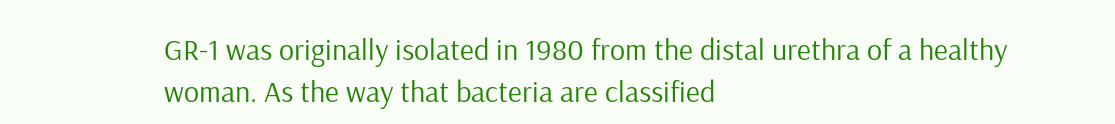GR-1 was originally isolated in 1980 from the distal urethra of a healthy woman. As the way that bacteria are classified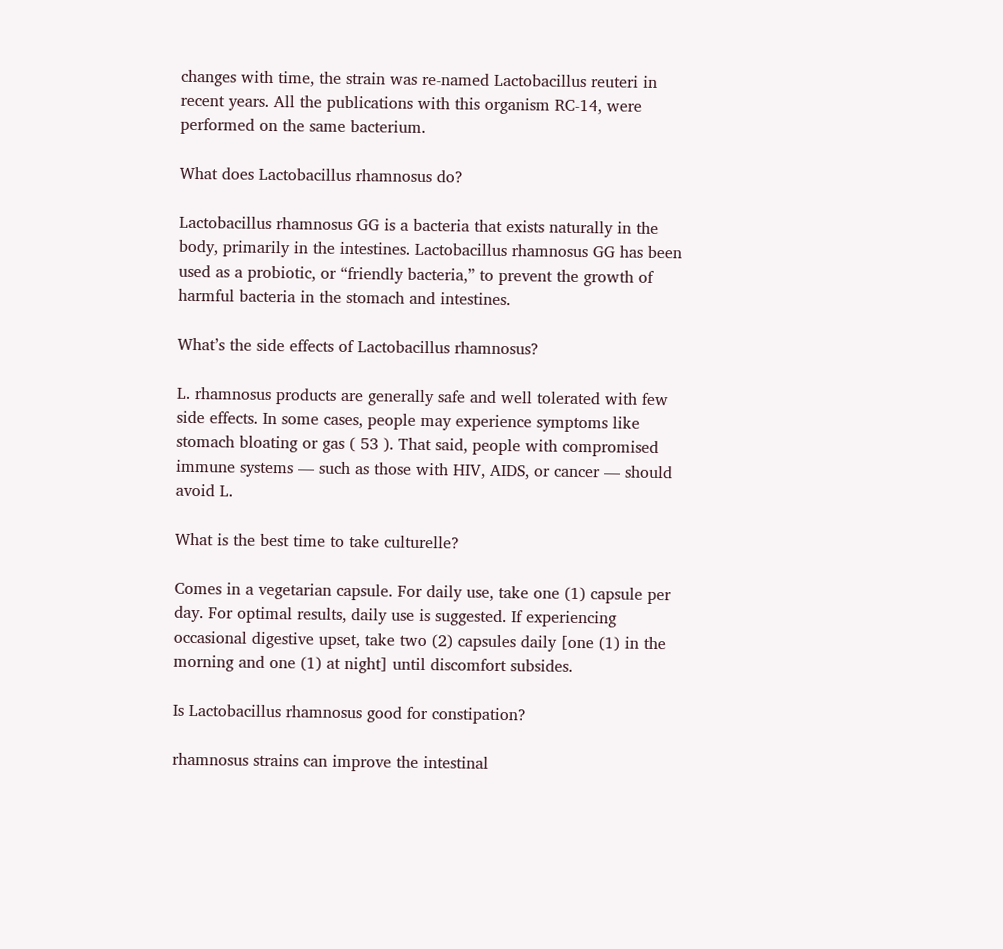changes with time, the strain was re-named Lactobacillus reuteri in recent years. All the publications with this organism RC-14, were performed on the same bacterium.

What does Lactobacillus rhamnosus do?

Lactobacillus rhamnosus GG is a bacteria that exists naturally in the body, primarily in the intestines. Lactobacillus rhamnosus GG has been used as a probiotic, or “friendly bacteria,” to prevent the growth of harmful bacteria in the stomach and intestines.

What’s the side effects of Lactobacillus rhamnosus?

L. rhamnosus products are generally safe and well tolerated with few side effects. In some cases, people may experience symptoms like stomach bloating or gas ( 53 ). That said, people with compromised immune systems — such as those with HIV, AIDS, or cancer — should avoid L.

What is the best time to take culturelle?

Comes in a vegetarian capsule. For daily use, take one (1) capsule per day. For optimal results, daily use is suggested. If experiencing occasional digestive upset, take two (2) capsules daily [one (1) in the morning and one (1) at night] until discomfort subsides.

Is Lactobacillus rhamnosus good for constipation?

rhamnosus strains can improve the intestinal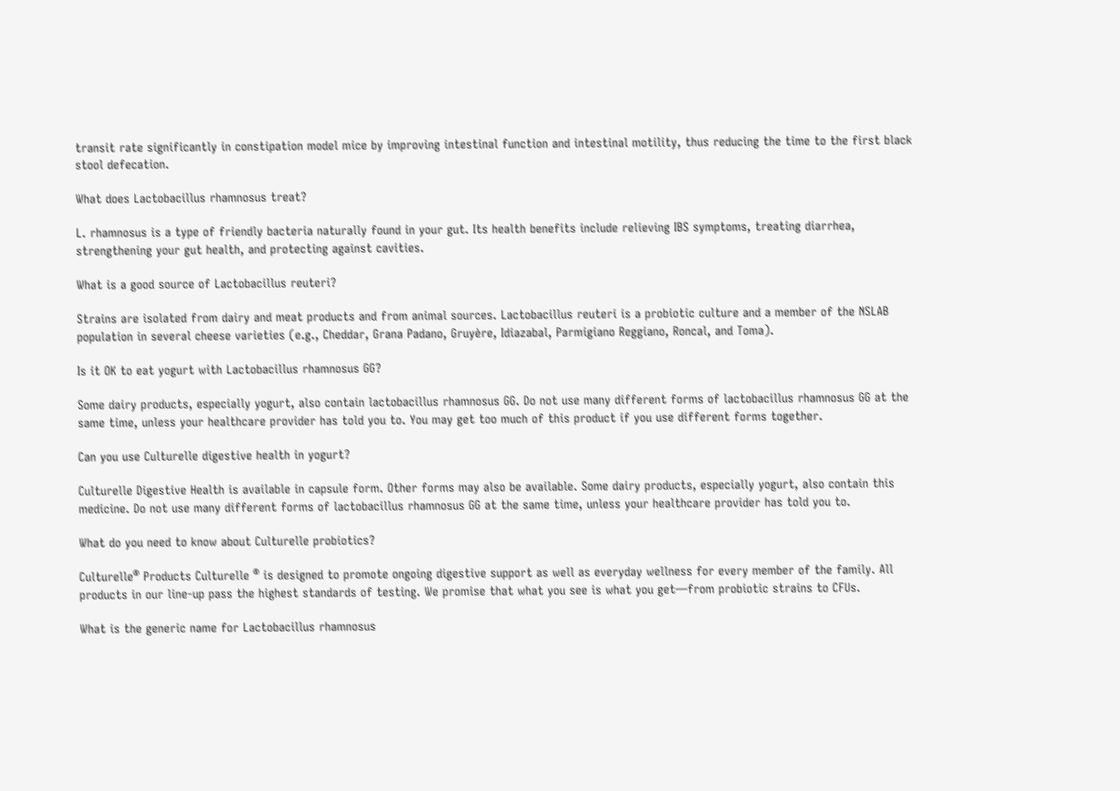transit rate significantly in constipation model mice by improving intestinal function and intestinal motility, thus reducing the time to the first black stool defecation.

What does Lactobacillus rhamnosus treat?

L. rhamnosus is a type of friendly bacteria naturally found in your gut. Its health benefits include relieving IBS symptoms, treating diarrhea, strengthening your gut health, and protecting against cavities.

What is a good source of Lactobacillus reuteri?

Strains are isolated from dairy and meat products and from animal sources. Lactobacillus reuteri is a probiotic culture and a member of the NSLAB population in several cheese varieties (e.g., Cheddar, Grana Padano, Gruyère, Idiazabal, Parmigiano Reggiano, Roncal, and Toma).

Is it OK to eat yogurt with Lactobacillus rhamnosus GG?

Some dairy products, especially yogurt, also contain lactobacillus rhamnosus GG. Do not use many different forms of lactobacillus rhamnosus GG at the same time, unless your healthcare provider has told you to. You may get too much of this product if you use different forms together.

Can you use Culturelle digestive health in yogurt?

Culturelle Digestive Health is available in capsule form. Other forms may also be available. Some dairy products, especially yogurt, also contain this medicine. Do not use many different forms of lactobacillus rhamnosus GG at the same time, unless your healthcare provider has told you to.

What do you need to know about Culturelle probiotics?

Culturelle® Products Culturelle ® is designed to promote ongoing digestive support as well as everyday wellness for every member of the family. All products in our line-up pass the highest standards of testing. We promise that what you see is what you get—from probiotic strains to CFUs.

What is the generic name for Lactobacillus rhamnosus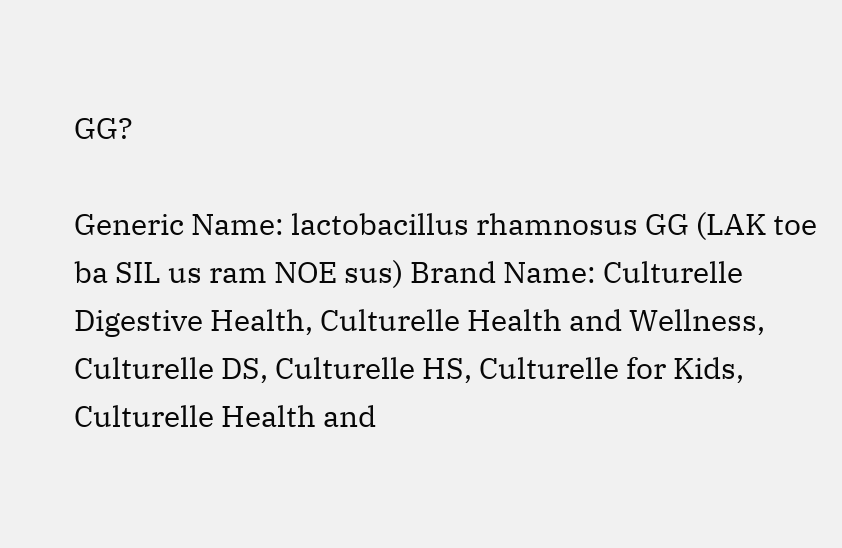GG?

Generic Name: lactobacillus rhamnosus GG (LAK toe ba SIL us ram NOE sus) Brand Name: Culturelle Digestive Health, Culturelle Health and Wellness, Culturelle DS, Culturelle HS, Culturelle for Kids, Culturelle Health and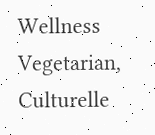Wellness Vegetarian, Culturelle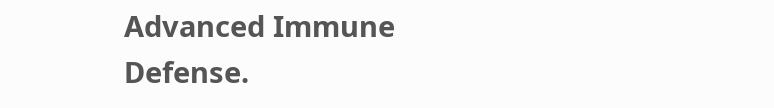Advanced Immune Defense.